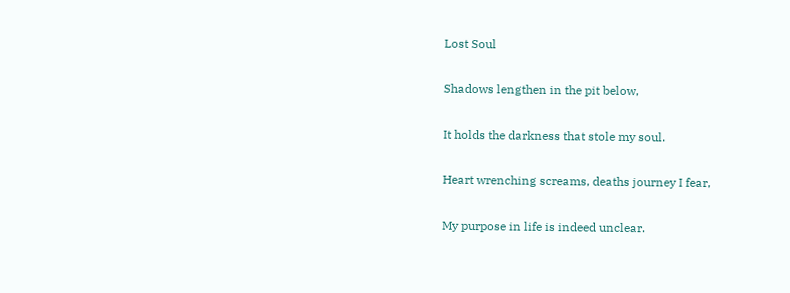Lost Soul

Shadows lengthen in the pit below,

It holds the darkness that stole my soul.

Heart wrenching screams, deaths journey I fear,

My purpose in life is indeed unclear.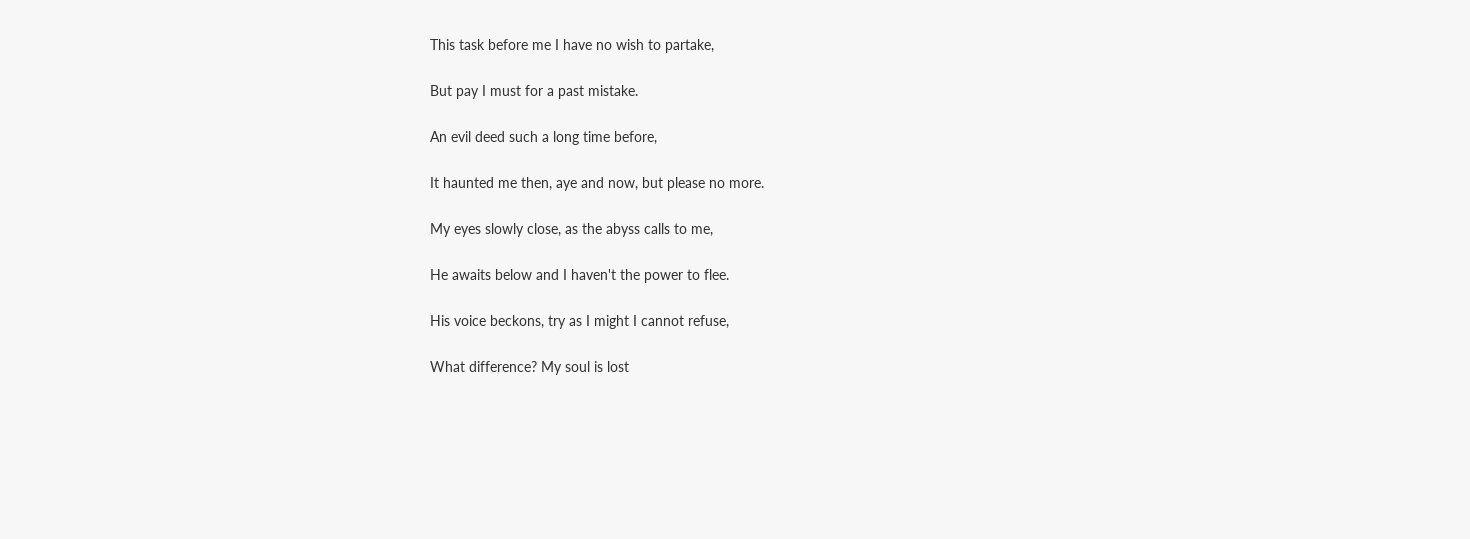This task before me I have no wish to partake,

But pay I must for a past mistake.

An evil deed such a long time before,

It haunted me then, aye and now, but please no more.

My eyes slowly close, as the abyss calls to me,

He awaits below and I haven't the power to flee.

His voice beckons, try as I might I cannot refuse,

What difference? My soul is lost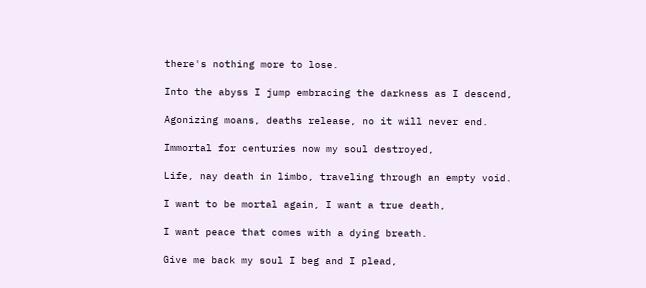there's nothing more to lose.

Into the abyss I jump embracing the darkness as I descend,

Agonizing moans, deaths release, no it will never end.

Immortal for centuries now my soul destroyed,

Life, nay death in limbo, traveling through an empty void.

I want to be mortal again, I want a true death,

I want peace that comes with a dying breath.

Give me back my soul I beg and I plead,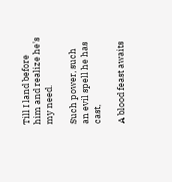Till I land before him and realize he's my need.

Such power, such an evil spell he has cast,

A blood feast awaits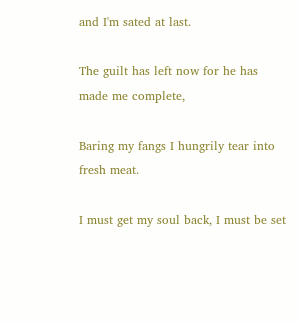and I'm sated at last.

The guilt has left now for he has made me complete,

Baring my fangs I hungrily tear into fresh meat.

I must get my soul back, I must be set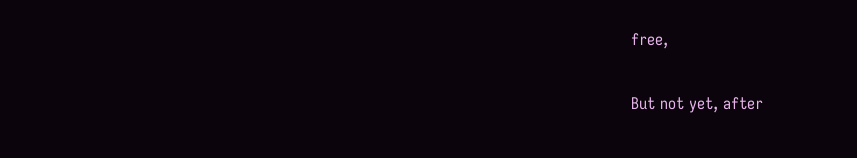free,

But not yet, after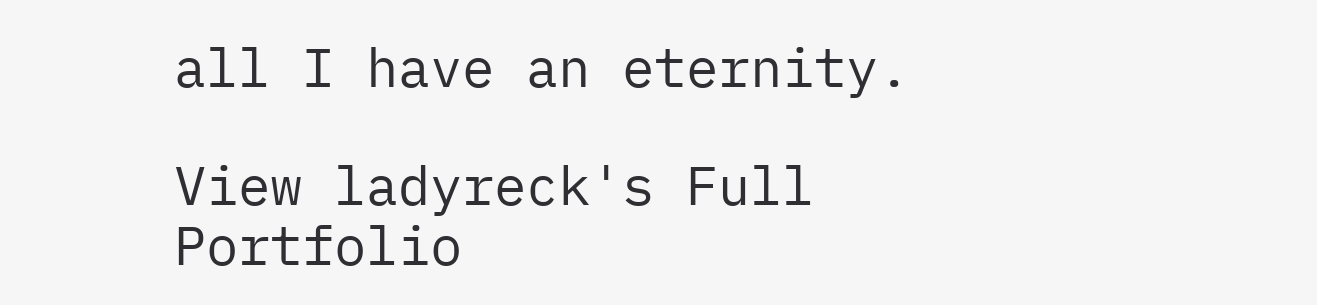all I have an eternity.

View ladyreck's Full Portfolio